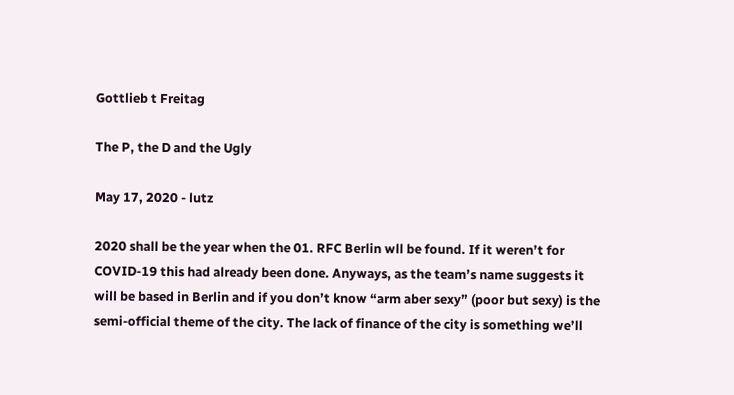Gottlieb t Freitag

The P, the D and the Ugly

May 17, 2020 - lutz

2020 shall be the year when the 01. RFC Berlin wll be found. If it weren’t for COVID-19 this had already been done. Anyways, as the team’s name suggests it will be based in Berlin and if you don’t know “arm aber sexy” (poor but sexy) is the semi-official theme of the city. The lack of finance of the city is something we’ll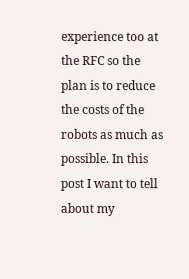experience too at the RFC so the plan is to reduce the costs of the robots as much as possible. In this post I want to tell about my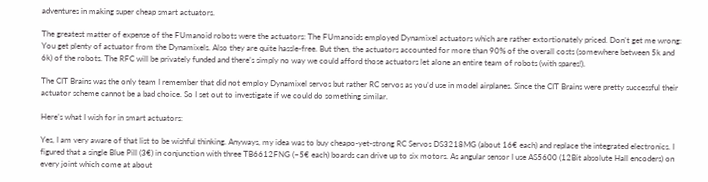adventures in making super cheap smart actuators.

The greatest matter of expense of the FUmanoid robots were the actuators: The FUmanoids employed Dynamixel actuators which are rather extortionately priced. Don’t get me wrong: You get plenty of actuator from the Dynamixels. Also they are quite hassle-free. But then, the actuators accounted for more than 90% of the overall costs (somewhere between 5k and 6k) of the robots. The RFC will be privately funded and there’s simply no way we could afford those actuators let alone an entire team of robots (with spares!).

The CIT Brains was the only team I remember that did not employ Dynamixel servos but rather RC servos as you’d use in model airplanes. Since the CIT Brains were pretty successful their actuator scheme cannot be a bad choice. So I set out to investigate if we could do something similar.

Here’s what I wish for in smart actuators:

Yes, I am very aware of that list to be wishful thinking. Anyways, my idea was to buy cheapo-yet-strong RC Servos DS3218MG (about 16€ each) and replace the integrated electronics. I figured that a single Blue Pill (3€) in conjunction with three TB6612FNG (~5€ each) boards can drive up to six motors. As angular sensor I use AS5600 (12Bit absolute Hall encoders) on every joint which come at about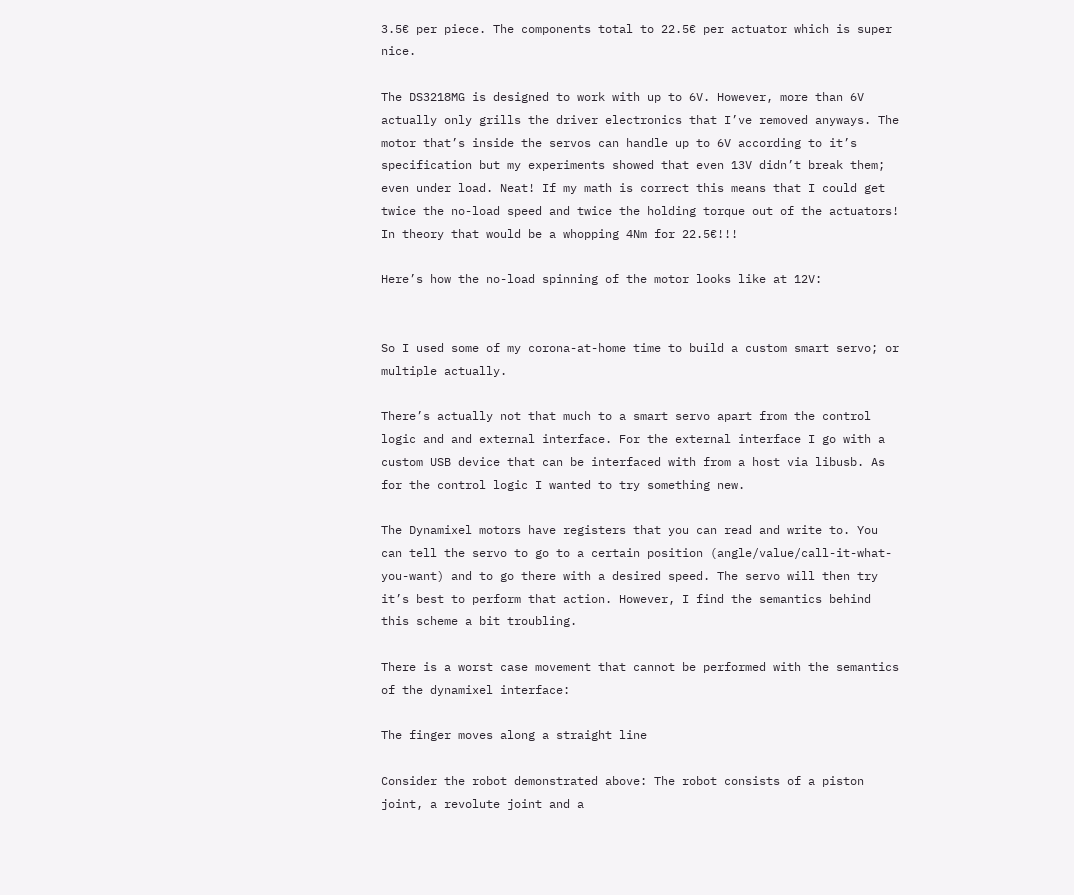3.5€ per piece. The components total to 22.5€ per actuator which is super nice.

The DS3218MG is designed to work with up to 6V. However, more than 6V actually only grills the driver electronics that I’ve removed anyways. The motor that’s inside the servos can handle up to 6V according to it’s specification but my experiments showed that even 13V didn’t break them; even under load. Neat! If my math is correct this means that I could get twice the no-load speed and twice the holding torque out of the actuators! In theory that would be a whopping 4Nm for 22.5€!!!

Here’s how the no-load spinning of the motor looks like at 12V:


So I used some of my corona-at-home time to build a custom smart servo; or multiple actually.

There’s actually not that much to a smart servo apart from the control logic and and external interface. For the external interface I go with a custom USB device that can be interfaced with from a host via libusb. As for the control logic I wanted to try something new.

The Dynamixel motors have registers that you can read and write to. You can tell the servo to go to a certain position (angle/value/call-it-what-you-want) and to go there with a desired speed. The servo will then try it’s best to perform that action. However, I find the semantics behind this scheme a bit troubling.

There is a worst case movement that cannot be performed with the semantics of the dynamixel interface:

The finger moves along a straight line

Consider the robot demonstrated above: The robot consists of a piston joint, a revolute joint and a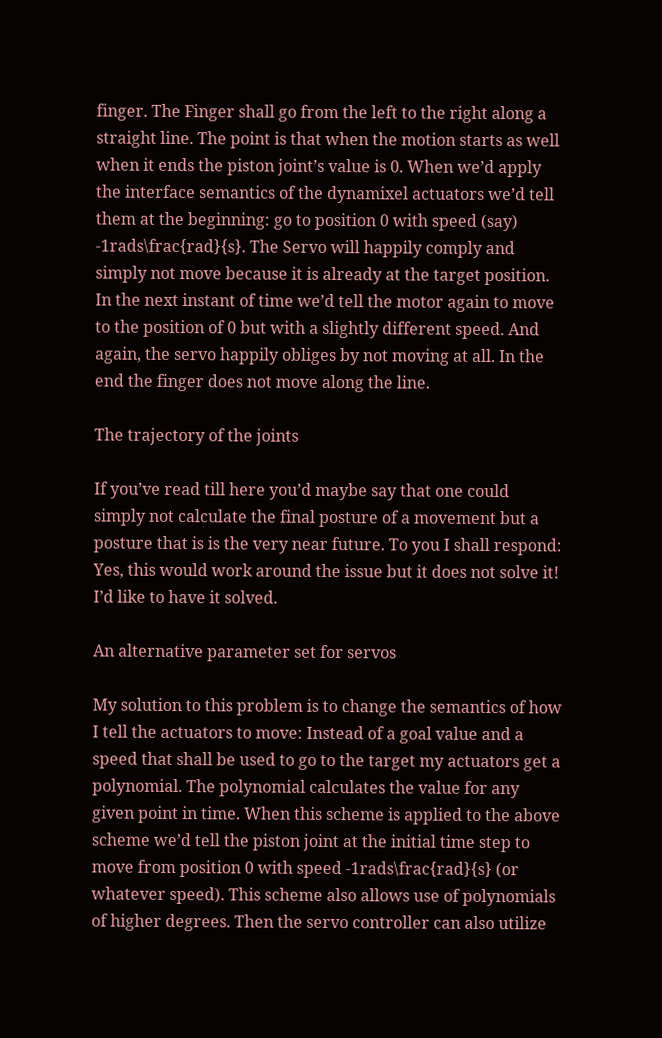finger. The Finger shall go from the left to the right along a straight line. The point is that when the motion starts as well when it ends the piston joint’s value is 0. When we’d apply the interface semantics of the dynamixel actuators we’d tell them at the beginning: go to position 0 with speed (say) -1rads\frac{rad}{s}. The Servo will happily comply and simply not move because it is already at the target position. In the next instant of time we’d tell the motor again to move to the position of 0 but with a slightly different speed. And again, the servo happily obliges by not moving at all. In the end the finger does not move along the line.

The trajectory of the joints

If you’ve read till here you’d maybe say that one could simply not calculate the final posture of a movement but a posture that is is the very near future. To you I shall respond: Yes, this would work around the issue but it does not solve it! I’d like to have it solved.

An alternative parameter set for servos

My solution to this problem is to change the semantics of how I tell the actuators to move: Instead of a goal value and a speed that shall be used to go to the target my actuators get a polynomial. The polynomial calculates the value for any given point in time. When this scheme is applied to the above scheme we’d tell the piston joint at the initial time step to move from position 0 with speed -1rads\frac{rad}{s} (or whatever speed). This scheme also allows use of polynomials of higher degrees. Then the servo controller can also utilize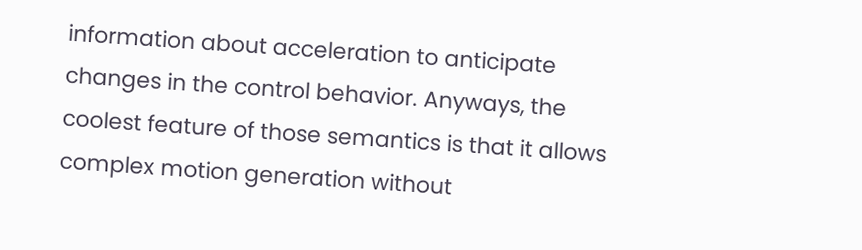information about acceleration to anticipate changes in the control behavior. Anyways, the coolest feature of those semantics is that it allows complex motion generation without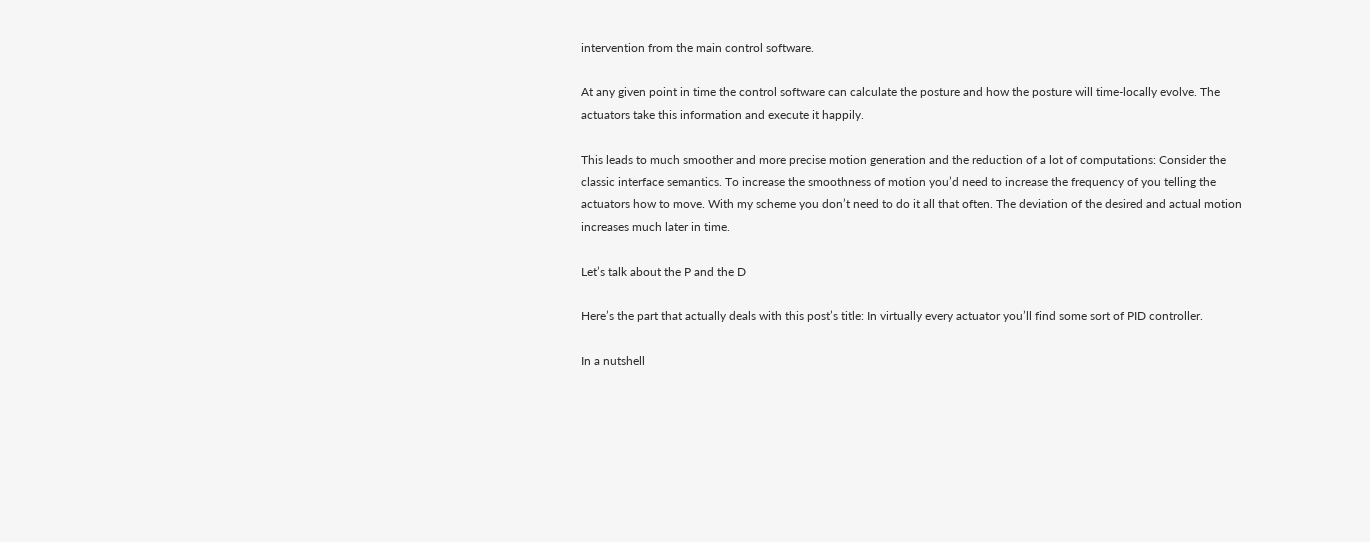intervention from the main control software.

At any given point in time the control software can calculate the posture and how the posture will time-locally evolve. The actuators take this information and execute it happily.

This leads to much smoother and more precise motion generation and the reduction of a lot of computations: Consider the classic interface semantics. To increase the smoothness of motion you’d need to increase the frequency of you telling the actuators how to move. With my scheme you don’t need to do it all that often. The deviation of the desired and actual motion increases much later in time.

Let’s talk about the P and the D

Here’s the part that actually deals with this post’s title: In virtually every actuator you’ll find some sort of PID controller.

In a nutshell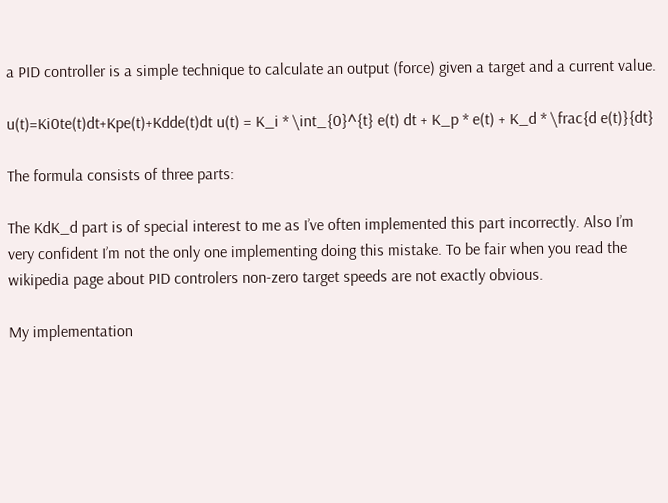a PID controller is a simple technique to calculate an output (force) given a target and a current value.

u(t)=Ki0te(t)dt+Kpe(t)+Kdde(t)dt u(t) = K_i * \int_{0}^{t} e(t) dt + K_p * e(t) + K_d * \frac{d e(t)}{dt}

The formula consists of three parts:

The KdK_d part is of special interest to me as I’ve often implemented this part incorrectly. Also I’m very confident I’m not the only one implementing doing this mistake. To be fair when you read the wikipedia page about PID controlers non-zero target speeds are not exactly obvious.

My implementation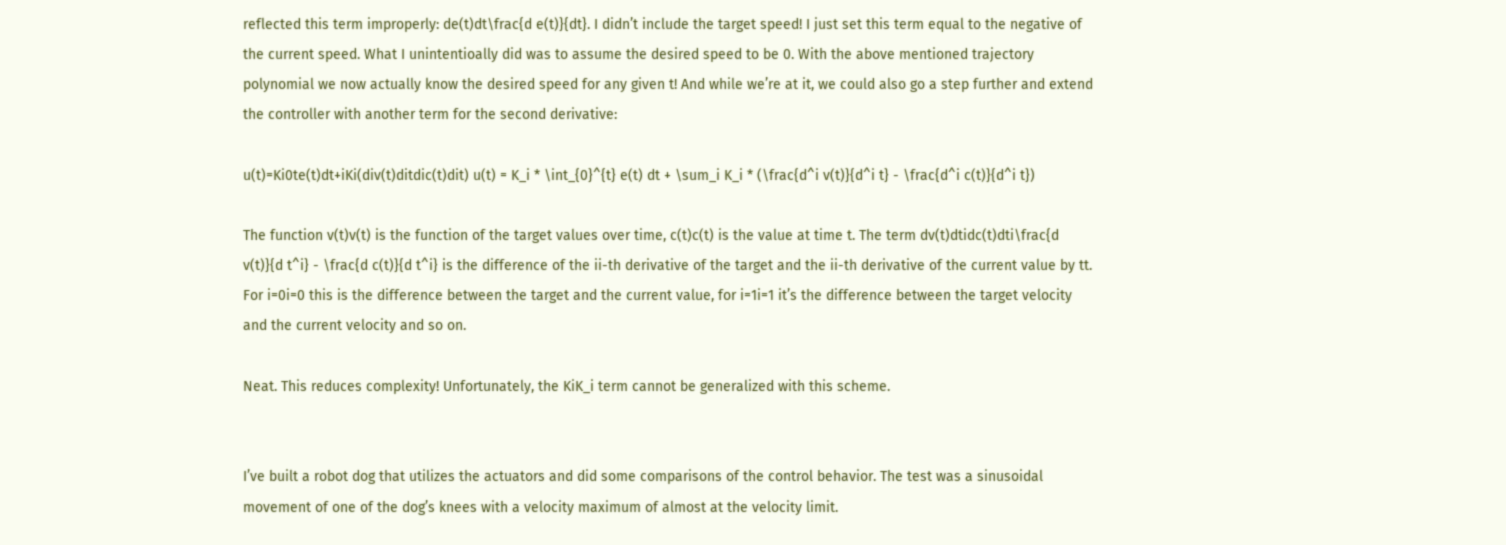reflected this term improperly: de(t)dt\frac{d e(t)}{dt}. I didn’t include the target speed! I just set this term equal to the negative of the current speed. What I unintentioally did was to assume the desired speed to be 0. With the above mentioned trajectory polynomial we now actually know the desired speed for any given t! And while we’re at it, we could also go a step further and extend the controller with another term for the second derivative:

u(t)=Ki0te(t)dt+iKi(div(t)ditdic(t)dit) u(t) = K_i * \int_{0}^{t} e(t) dt + \sum_i K_i * (\frac{d^i v(t)}{d^i t} - \frac{d^i c(t)}{d^i t})

The function v(t)v(t) is the function of the target values over time, c(t)c(t) is the value at time t. The term dv(t)dtidc(t)dti\frac{d v(t)}{d t^i} - \frac{d c(t)}{d t^i} is the difference of the ii-th derivative of the target and the ii-th derivative of the current value by tt. For i=0i=0 this is the difference between the target and the current value, for i=1i=1 it’s the difference between the target velocity and the current velocity and so on.

Neat. This reduces complexity! Unfortunately, the KiK_i term cannot be generalized with this scheme.


I’ve built a robot dog that utilizes the actuators and did some comparisons of the control behavior. The test was a sinusoidal movement of one of the dog’s knees with a velocity maximum of almost at the velocity limit.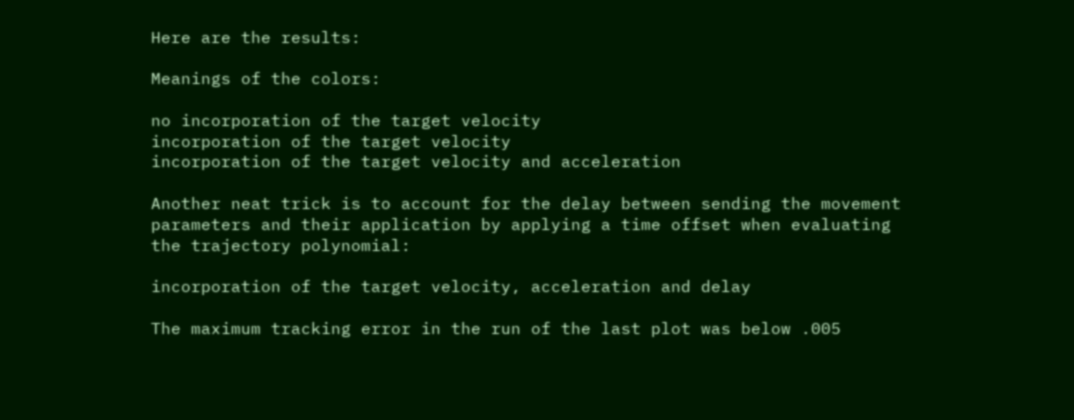Here are the results:

Meanings of the colors:

no incorporation of the target velocity
incorporation of the target velocity
incorporation of the target velocity and acceleration

Another neat trick is to account for the delay between sending the movement parameters and their application by applying a time offset when evaluating the trajectory polynomial:

incorporation of the target velocity, acceleration and delay

The maximum tracking error in the run of the last plot was below .005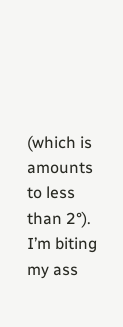(which is amounts to less than 2°). I’m biting my ass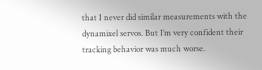that I never did similar measurements with the dynamixel servos. But I’m very confident their tracking behavior was much worse.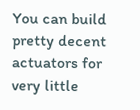You can build pretty decent actuators for very little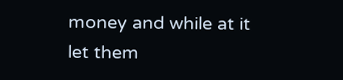money and while at it let them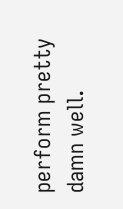perform pretty damn well.